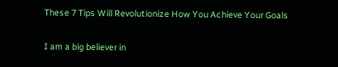These 7 Tips Will Revolutionize How You Achieve Your Goals

I am a big believer in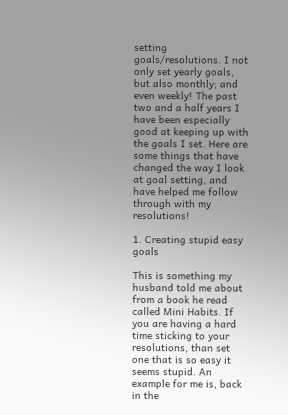setting goals/resolutions. I not only set yearly goals, but also monthly; and even weekly! The past two and a half years I have been especially good at keeping up with the goals I set. Here are some things that have changed the way I look at goal setting, and have helped me follow through with my resolutions!

1. Creating stupid easy goals

This is something my husband told me about from a book he read called Mini Habits. If you are having a hard time sticking to your resolutions, than set one that is so easy it seems stupid. An example for me is, back in the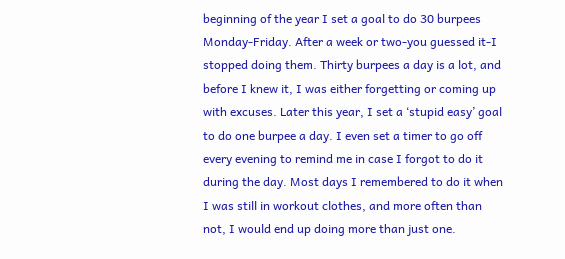beginning of the year I set a goal to do 30 burpees Monday-Friday. After a week or two-you guessed it-I stopped doing them. Thirty burpees a day is a lot, and before I knew it, I was either forgetting or coming up with excuses. Later this year, I set a ‘stupid easy’ goal to do one burpee a day. I even set a timer to go off every evening to remind me in case I forgot to do it during the day. Most days I remembered to do it when I was still in workout clothes, and more often than not, I would end up doing more than just one.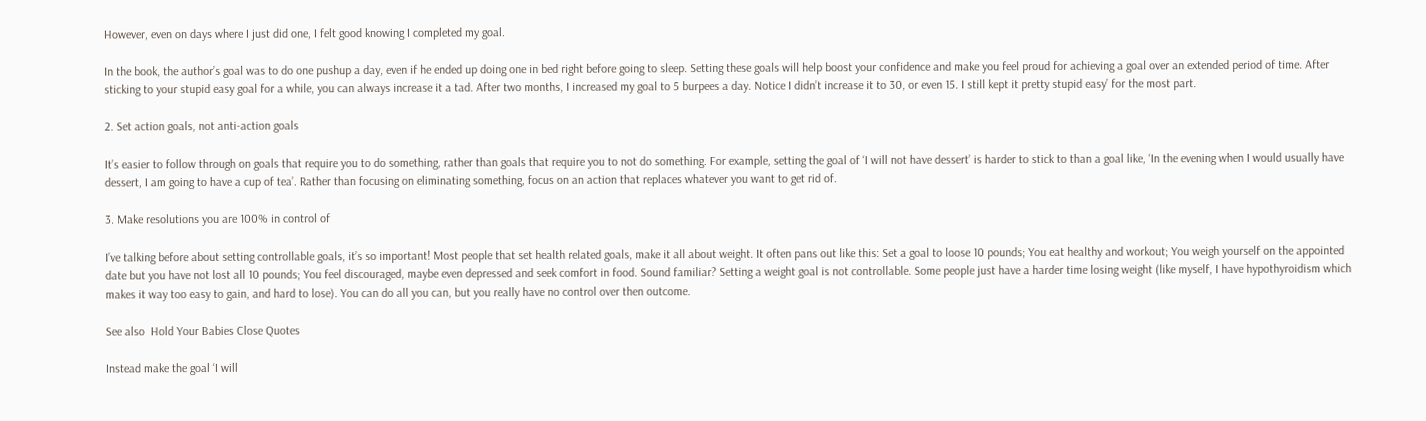However, even on days where I just did one, I felt good knowing I completed my goal.

In the book, the author’s goal was to do one pushup a day, even if he ended up doing one in bed right before going to sleep. Setting these goals will help boost your confidence and make you feel proud for achieving a goal over an extended period of time. After sticking to your stupid easy goal for a while, you can always increase it a tad. After two months, I increased my goal to 5 burpees a day. Notice I didn’t increase it to 30, or even 15. I still kept it pretty stupid easy’ for the most part.

2. Set action goals, not anti-action goals

It’s easier to follow through on goals that require you to do something, rather than goals that require you to not do something. For example, setting the goal of ‘I will not have dessert’ is harder to stick to than a goal like, ‘In the evening when I would usually have dessert, I am going to have a cup of tea’. Rather than focusing on eliminating something, focus on an action that replaces whatever you want to get rid of.

3. Make resolutions you are 100% in control of

I’ve talking before about setting controllable goals, it’s so important! Most people that set health related goals, make it all about weight. It often pans out like this: Set a goal to loose 10 pounds; You eat healthy and workout; You weigh yourself on the appointed date but you have not lost all 10 pounds; You feel discouraged, maybe even depressed and seek comfort in food. Sound familiar? Setting a weight goal is not controllable. Some people just have a harder time losing weight (like myself, I have hypothyroidism which makes it way too easy to gain, and hard to lose). You can do all you can, but you really have no control over then outcome.

See also  Hold Your Babies Close Quotes

Instead make the goal ‘I will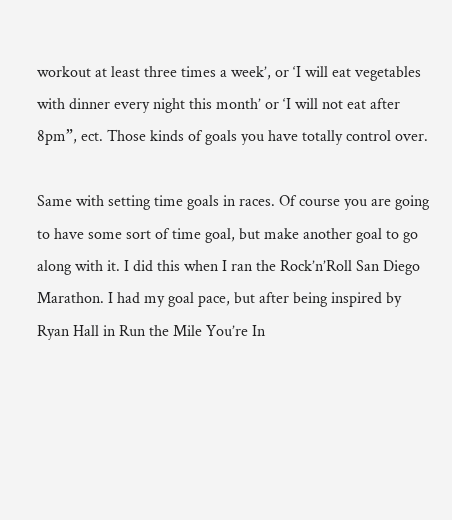workout at least three times a week’, or ‘I will eat vegetables with dinner every night this month’ or ‘I will not eat after 8pm”, ect. Those kinds of goals you have totally control over.

Same with setting time goals in races. Of course you are going to have some sort of time goal, but make another goal to go along with it. I did this when I ran the Rock’n’Roll San Diego Marathon. I had my goal pace, but after being inspired by Ryan Hall in Run the Mile You’re In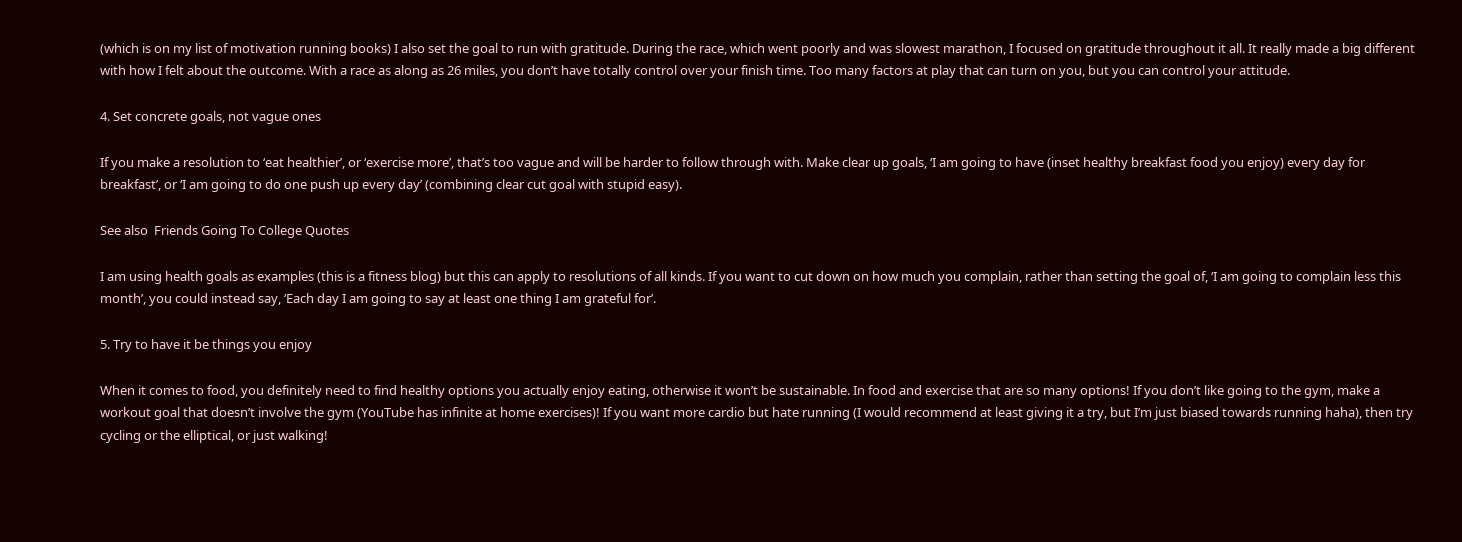(which is on my list of motivation running books) I also set the goal to run with gratitude. During the race, which went poorly and was slowest marathon, I focused on gratitude throughout it all. It really made a big different with how I felt about the outcome. With a race as along as 26 miles, you don’t have totally control over your finish time. Too many factors at play that can turn on you, but you can control your attitude.

4. Set concrete goals, not vague ones

If you make a resolution to ‘eat healthier’, or ‘exercise more’, that’s too vague and will be harder to follow through with. Make clear up goals, ‘I am going to have (inset healthy breakfast food you enjoy) every day for breakfast’, or ‘I am going to do one push up every day’ (combining clear cut goal with stupid easy).

See also  Friends Going To College Quotes

I am using health goals as examples (this is a fitness blog) but this can apply to resolutions of all kinds. If you want to cut down on how much you complain, rather than setting the goal of, ‘I am going to complain less this month’, you could instead say, ‘Each day I am going to say at least one thing I am grateful for’.

5. Try to have it be things you enjoy

When it comes to food, you definitely need to find healthy options you actually enjoy eating, otherwise it won’t be sustainable. In food and exercise that are so many options! If you don’t like going to the gym, make a workout goal that doesn’t involve the gym (YouTube has infinite at home exercises)! If you want more cardio but hate running (I would recommend at least giving it a try, but I’m just biased towards running haha), then try cycling or the elliptical, or just walking!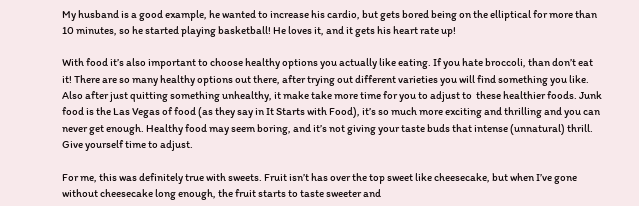My husband is a good example, he wanted to increase his cardio, but gets bored being on the elliptical for more than 10 minutes, so he started playing basketball! He loves it, and it gets his heart rate up!

With food it’s also important to choose healthy options you actually like eating. If you hate broccoli, than don’t eat it! There are so many healthy options out there, after trying out different varieties you will find something you like. Also after just quitting something unhealthy, it make take more time for you to adjust to  these healthier foods. Junk food is the Las Vegas of food (as they say in It Starts with Food), it’s so much more exciting and thrilling and you can never get enough. Healthy food may seem boring, and it’s not giving your taste buds that intense (unnatural) thrill. Give yourself time to adjust.

For me, this was definitely true with sweets. Fruit isn’t has over the top sweet like cheesecake, but when I’ve gone without cheesecake long enough, the fruit starts to taste sweeter and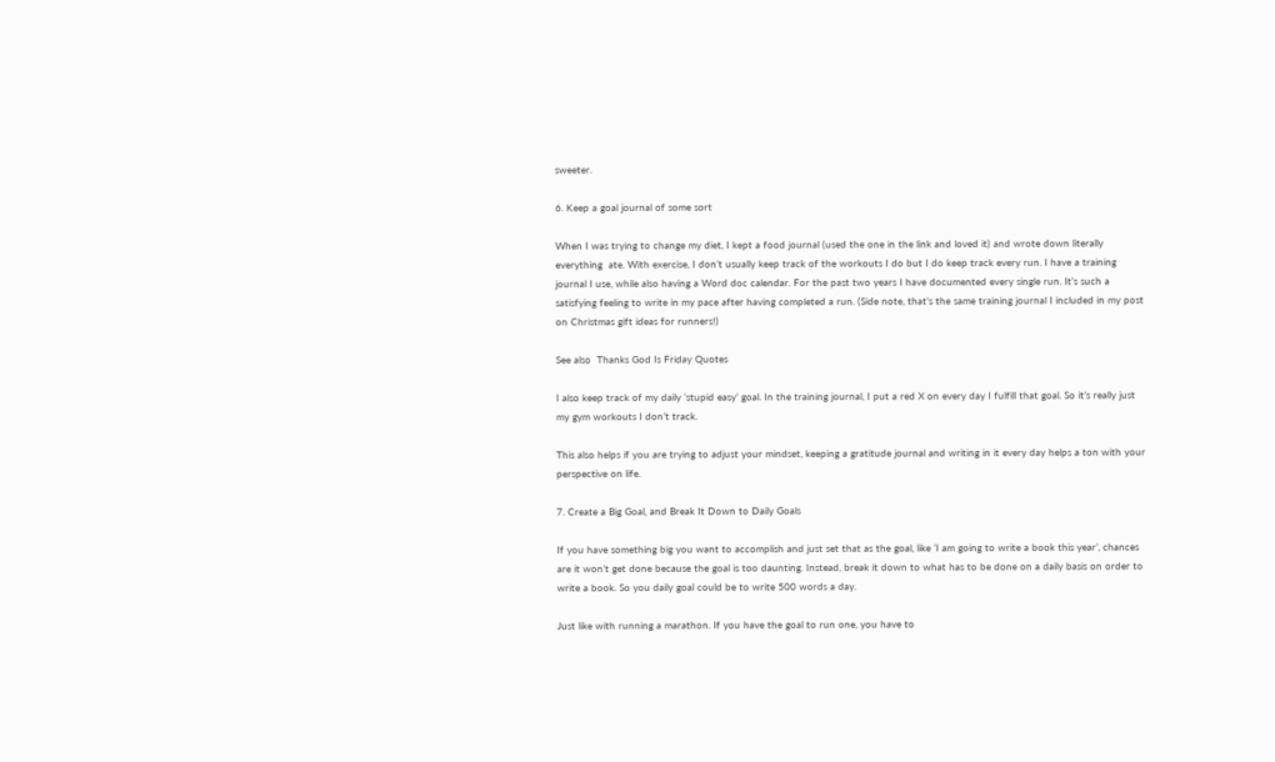sweeter.

6. Keep a goal journal of some sort

When I was trying to change my diet, I kept a food journal (used the one in the link and loved it) and wrote down literally everything  ate. With exercise, I don’t usually keep track of the workouts I do but I do keep track every run. I have a training journal I use, while also having a Word doc calendar. For the past two years I have documented every single run. It’s such a satisfying feeling to write in my pace after having completed a run. (Side note, that’s the same training journal I included in my post on Christmas gift ideas for runners!)

See also  Thanks God Is Friday Quotes

I also keep track of my daily ‘stupid easy’ goal. In the training journal, I put a red X on every day I fulfill that goal. So it’s really just my gym workouts I don’t track.

This also helps if you are trying to adjust your mindset, keeping a gratitude journal and writing in it every day helps a ton with your perspective on life.

7. Create a Big Goal, and Break It Down to Daily Goals

If you have something big you want to accomplish and just set that as the goal, like ‘I am going to write a book this year’, chances are it won’t get done because the goal is too daunting. Instead, break it down to what has to be done on a daily basis on order to write a book. So you daily goal could be to write 500 words a day.

Just like with running a marathon. If you have the goal to run one, you have to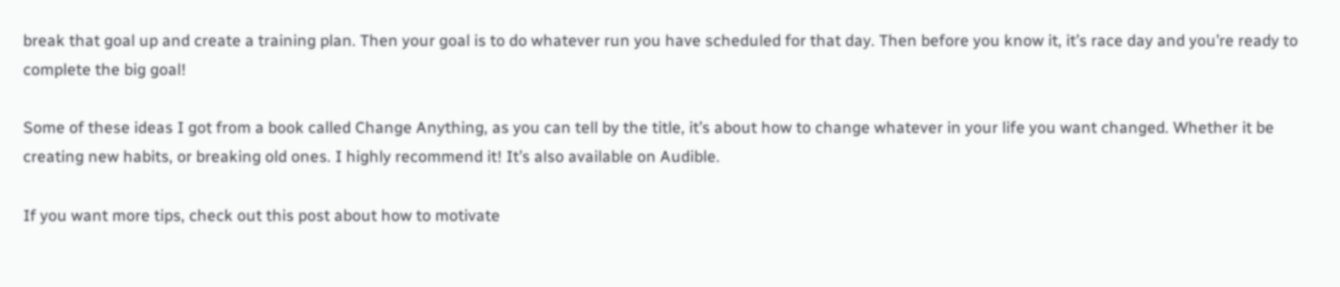break that goal up and create a training plan. Then your goal is to do whatever run you have scheduled for that day. Then before you know it, it’s race day and you’re ready to complete the big goal!

Some of these ideas I got from a book called Change Anything, as you can tell by the title, it’s about how to change whatever in your life you want changed. Whether it be creating new habits, or breaking old ones. I highly recommend it! It’s also available on Audible.

If you want more tips, check out this post about how to motivate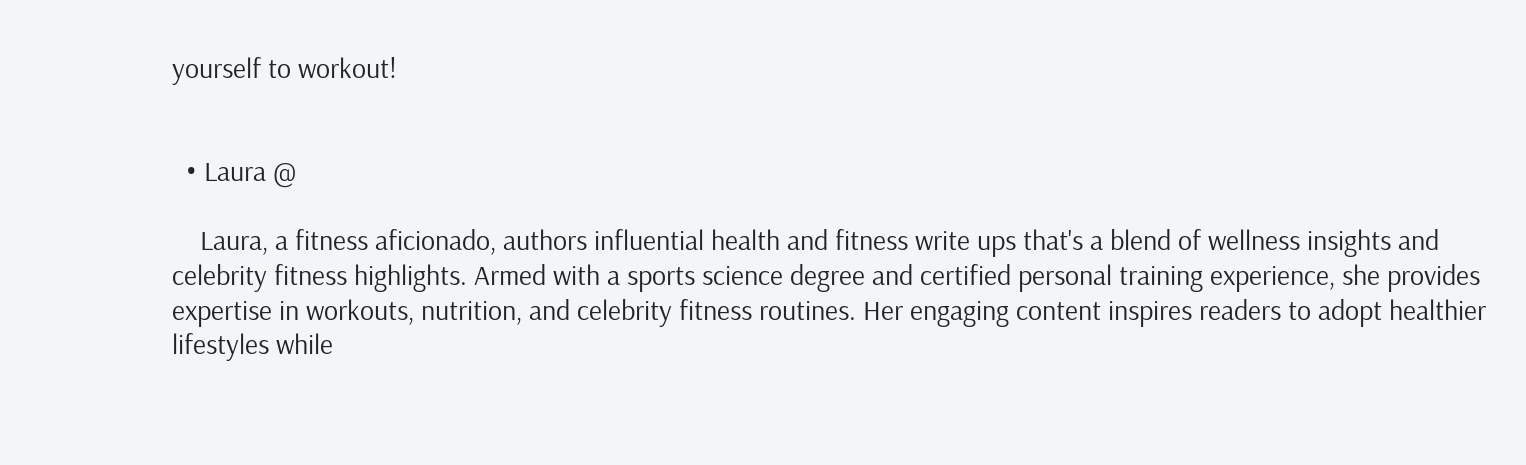yourself to workout!


  • Laura @

    Laura, a fitness aficionado, authors influential health and fitness write ups that's a blend of wellness insights and celebrity fitness highlights. Armed with a sports science degree and certified personal training experience, she provides expertise in workouts, nutrition, and celebrity fitness routines. Her engaging content inspires readers to adopt healthier lifestyles while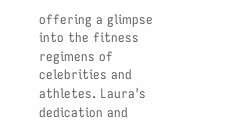offering a glimpse into the fitness regimens of celebrities and athletes. Laura's dedication and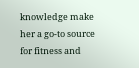knowledge make her a go-to source for fitness and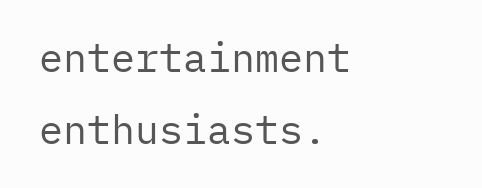entertainment enthusiasts.